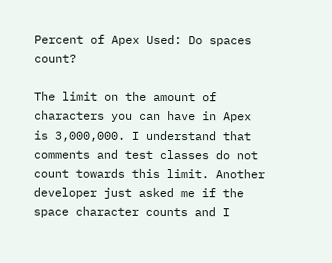Percent of Apex Used: Do spaces count?

The limit on the amount of characters you can have in Apex is 3,000,000. I understand that comments and test classes do not count towards this limit. Another developer just asked me if the space character counts and I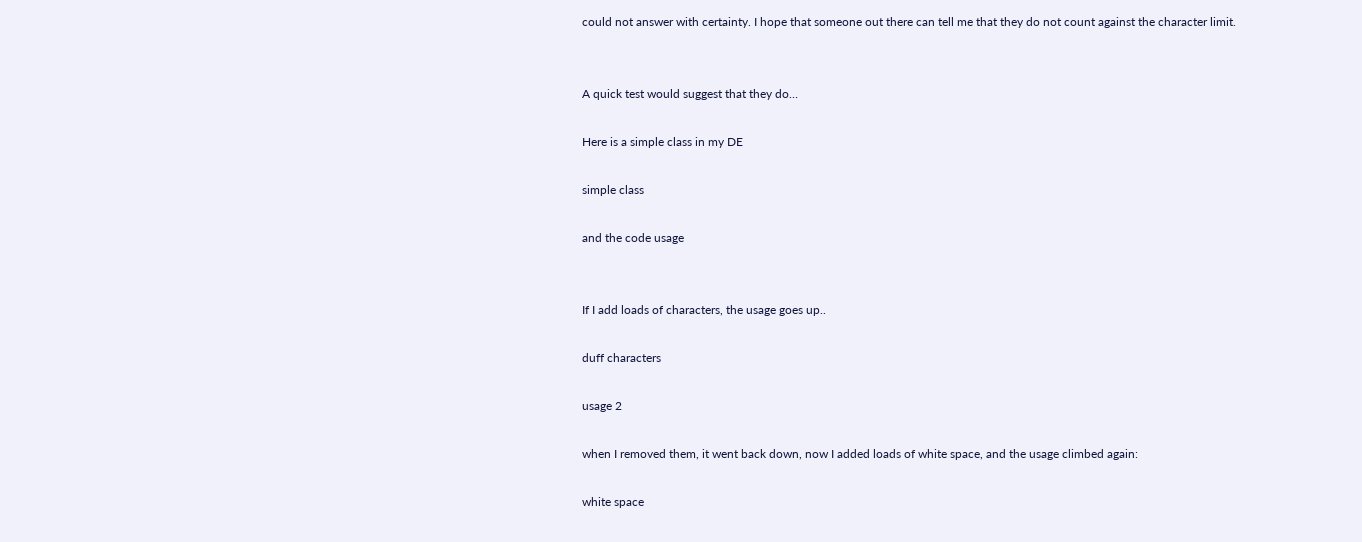could not answer with certainty. I hope that someone out there can tell me that they do not count against the character limit.


A quick test would suggest that they do…

Here is a simple class in my DE

simple class

and the code usage


If I add loads of characters, the usage goes up..

duff characters

usage 2

when I removed them, it went back down, now I added loads of white space, and the usage climbed again:

white space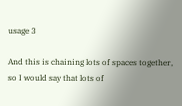usage 3

And this is chaining lots of spaces together, so I would say that lots of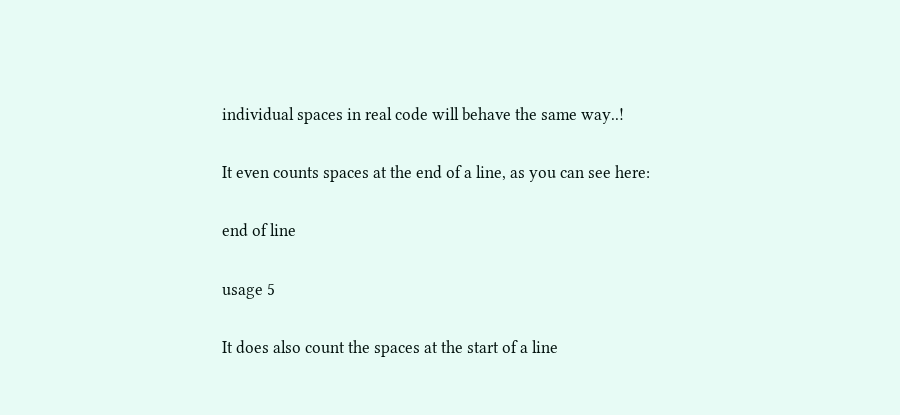individual spaces in real code will behave the same way..!

It even counts spaces at the end of a line, as you can see here:

end of line

usage 5

It does also count the spaces at the start of a line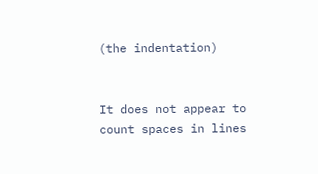(the indentation)


It does not appear to count spaces in lines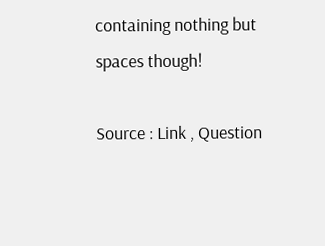containing nothing but spaces though!

Source : Link , Question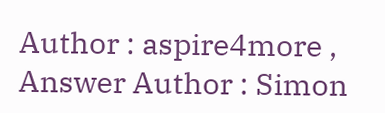Author : aspire4more , Answer Author : Simon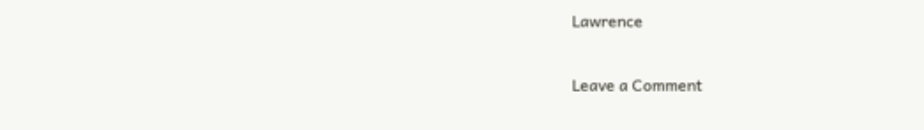Lawrence

Leave a Comment